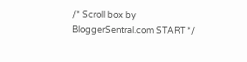/* Scroll box by BloggerSentral.com START */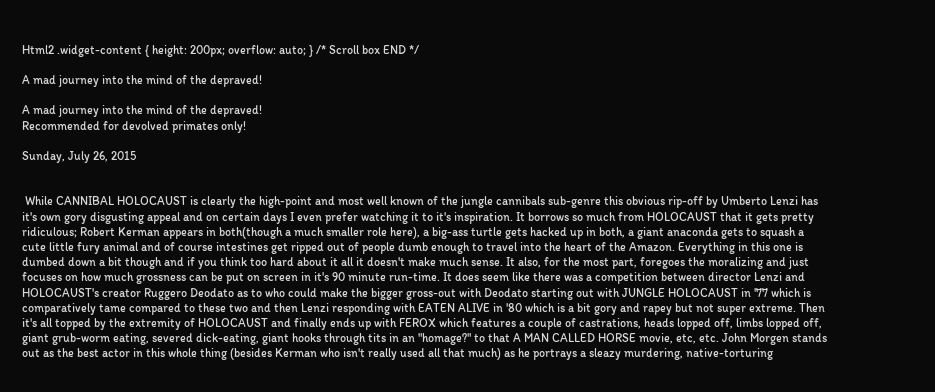Html2 .widget-content { height: 200px; overflow: auto; } /* Scroll box END */

A mad journey into the mind of the depraved!

A mad journey into the mind of the depraved!
Recommended for devolved primates only!

Sunday, July 26, 2015


 While CANNIBAL HOLOCAUST is clearly the high-point and most well known of the jungle cannibals sub-genre this obvious rip-off by Umberto Lenzi has it's own gory disgusting appeal and on certain days I even prefer watching it to it's inspiration. It borrows so much from HOLOCAUST that it gets pretty ridiculous; Robert Kerman appears in both(though a much smaller role here), a big-ass turtle gets hacked up in both, a giant anaconda gets to squash a cute little fury animal and of course intestines get ripped out of people dumb enough to travel into the heart of the Amazon. Everything in this one is dumbed down a bit though and if you think too hard about it all it doesn't make much sense. It also, for the most part, foregoes the moralizing and just focuses on how much grossness can be put on screen in it's 90 minute run-time. It does seem like there was a competition between director Lenzi and HOLOCAUST's creator Ruggero Deodato as to who could make the bigger gross-out with Deodato starting out with JUNGLE HOLOCAUST in '77 which is comparatively tame compared to these two and then Lenzi responding with EATEN ALIVE in '80 which is a bit gory and rapey but not super extreme. Then it's all topped by the extremity of HOLOCAUST and finally ends up with FEROX which features a couple of castrations, heads lopped off, limbs lopped off, giant grub-worm eating, severed dick-eating, giant hooks through tits in an "homage?" to that A MAN CALLED HORSE movie, etc, etc. John Morgen stands out as the best actor in this whole thing (besides Kerman who isn't really used all that much) as he portrays a sleazy murdering, native-torturing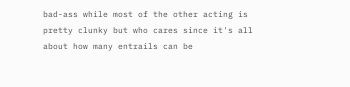bad-ass while most of the other acting is pretty clunky but who cares since it's all about how many entrails can be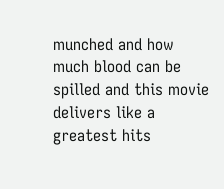munched and how much blood can be spilled and this movie delivers like a greatest hits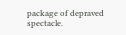package of depraved spectacle.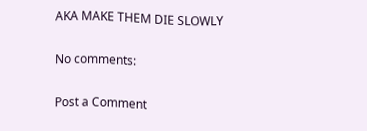AKA MAKE THEM DIE SLOWLY

No comments:

Post a Comment